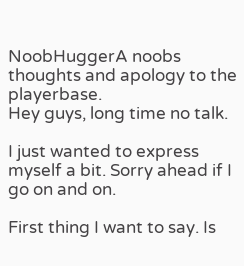NoobHuggerA noobs thoughts and apology to the playerbase.
Hey guys, long time no talk.

I just wanted to express myself a bit. Sorry ahead if I go on and on.

First thing I want to say. Is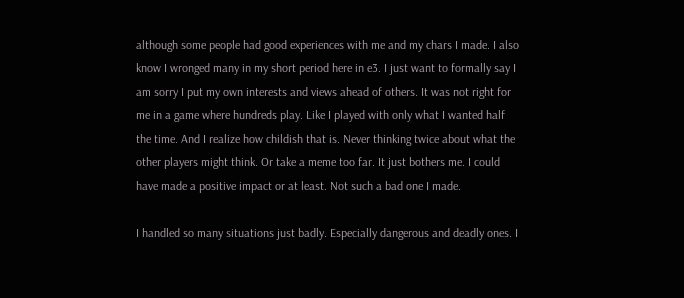although some people had good experiences with me and my chars I made. I also know I wronged many in my short period here in e3. I just want to formally say I am sorry I put my own interests and views ahead of others. It was not right for me in a game where hundreds play. Like I played with only what I wanted half the time. And I realize how childish that is. Never thinking twice about what the other players might think. Or take a meme too far. It just bothers me. I could have made a positive impact or at least. Not such a bad one I made.

I handled so many situations just badly. Especially dangerous and deadly ones. I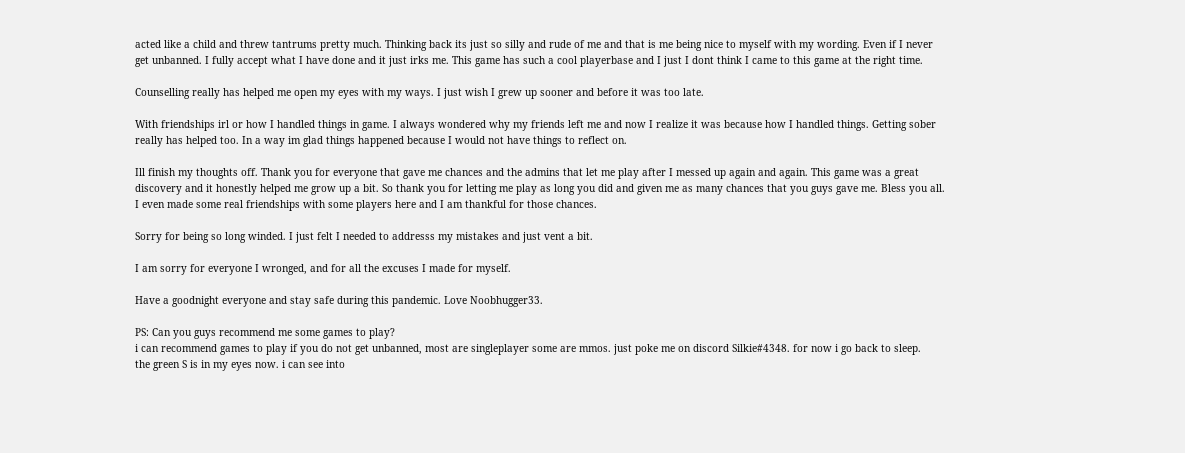acted like a child and threw tantrums pretty much. Thinking back its just so silly and rude of me and that is me being nice to myself with my wording. Even if I never get unbanned. I fully accept what I have done and it just irks me. This game has such a cool playerbase and I just I dont think I came to this game at the right time.

Counselling really has helped me open my eyes with my ways. I just wish I grew up sooner and before it was too late.

With friendships irl or how I handled things in game. I always wondered why my friends left me and now I realize it was because how I handled things. Getting sober really has helped too. In a way im glad things happened because I would not have things to reflect on.

Ill finish my thoughts off. Thank you for everyone that gave me chances and the admins that let me play after I messed up again and again. This game was a great discovery and it honestly helped me grow up a bit. So thank you for letting me play as long you did and given me as many chances that you guys gave me. Bless you all. I even made some real friendships with some players here and I am thankful for those chances.

Sorry for being so long winded. I just felt I needed to addresss my mistakes and just vent a bit.

I am sorry for everyone I wronged, and for all the excuses I made for myself.

Have a goodnight everyone and stay safe during this pandemic. Love Noobhugger33.

PS: Can you guys recommend me some games to play?
i can recommend games to play if you do not get unbanned, most are singleplayer some are mmos. just poke me on discord Silkie#4348. for now i go back to sleep.
the green S is in my eyes now. i can see into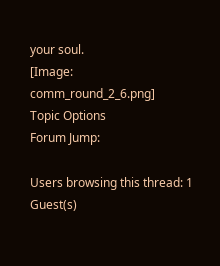your soul.
[Image: comm_round_2_6.png]
Topic Options
Forum Jump:

Users browsing this thread: 1 Guest(s)